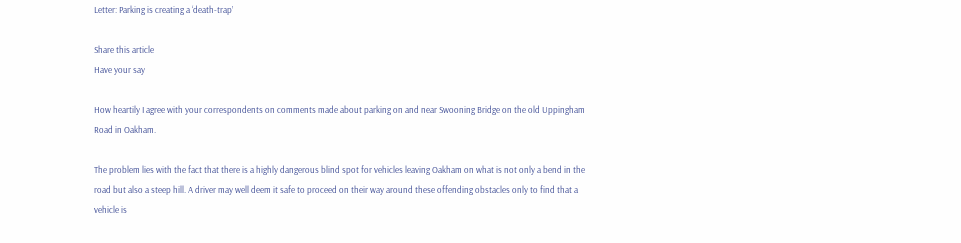Letter: Parking is creating a ‘death-trap’

Share this article
Have your say

How heartily I agree with your correspondents on comments made about parking on and near Swooning Bridge on the old Uppingham Road in Oakham.

The problem lies with the fact that there is a highly dangerous blind spot for vehicles leaving Oakham on what is not only a bend in the road but also a steep hill. A driver may well deem it safe to proceed on their way around these offending obstacles only to find that a vehicle is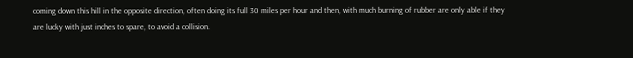coming down this hill in the opposite direction, often doing its full 30 miles per hour and then, with much burning of rubber are only able if they are lucky with just inches to spare, to avoid a collision.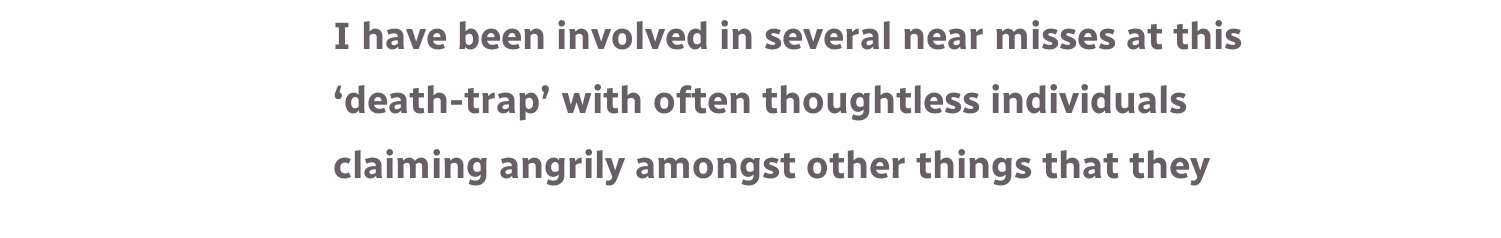I have been involved in several near misses at this ‘death-trap’ with often thoughtless individuals claiming angrily amongst other things that they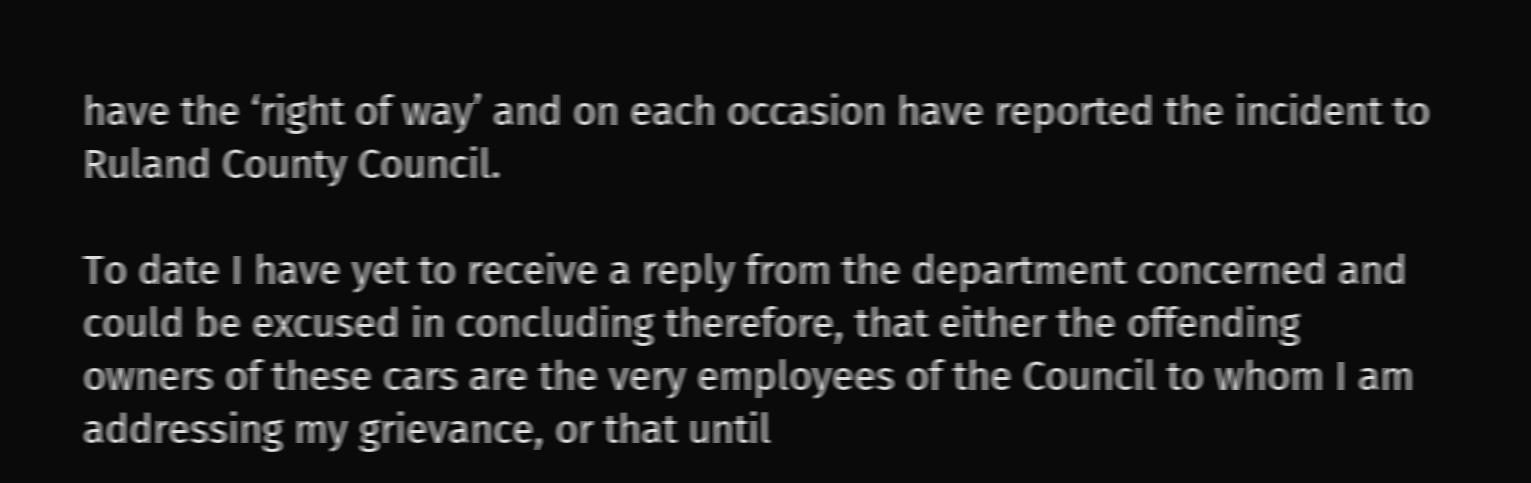have the ‘right of way’ and on each occasion have reported the incident to Ruland County Council.

To date I have yet to receive a reply from the department concerned and could be excused in concluding therefore, that either the offending owners of these cars are the very employees of the Council to whom I am addressing my grievance, or that until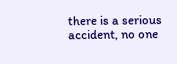there is a serious accident, no one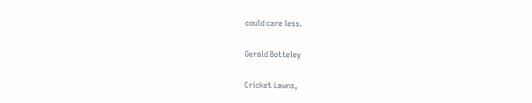could care less.

Gerald Botteley

Cricket Lawns,